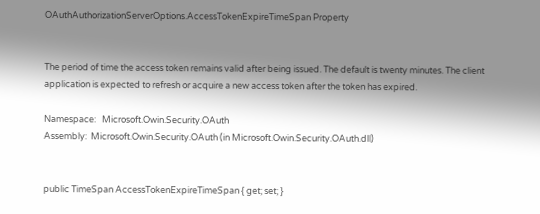OAuthAuthorizationServerOptions.AccessTokenExpireTimeSpan Property


The period of time the access token remains valid after being issued. The default is twenty minutes. The client application is expected to refresh or acquire a new access token after the token has expired.

Namespace:   Microsoft.Owin.Security.OAuth
Assembly:  Microsoft.Owin.Security.OAuth (in Microsoft.Owin.Security.OAuth.dll)


public TimeSpan AccessTokenExpireTimeSpan { get; set; }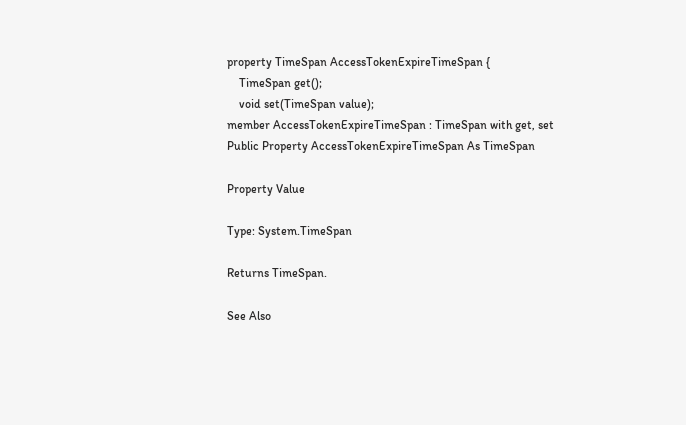property TimeSpan AccessTokenExpireTimeSpan {
    TimeSpan get();
    void set(TimeSpan value);
member AccessTokenExpireTimeSpan : TimeSpan with get, set
Public Property AccessTokenExpireTimeSpan As TimeSpan

Property Value

Type: System.TimeSpan

Returns TimeSpan.

See Also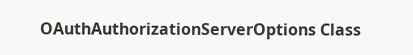OAuthAuthorizationServerOptions Class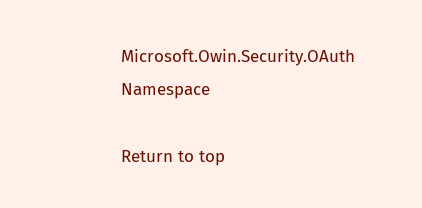Microsoft.Owin.Security.OAuth Namespace

Return to top